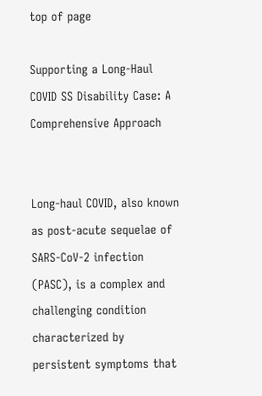top of page

Supporting a Long-Haul COVID SS Disability Case: A Comprehensive Approach


Long-haul COVID, also known as post-acute sequelae of SARS-CoV-2 infection (PASC), is a complex and challenging condition characterized by persistent symptoms that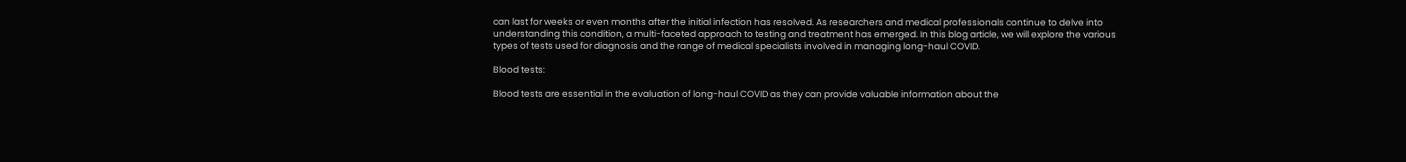can last for weeks or even months after the initial infection has resolved. As researchers and medical professionals continue to delve into understanding this condition, a multi-faceted approach to testing and treatment has emerged. In this blog article, we will explore the various types of tests used for diagnosis and the range of medical specialists involved in managing long-haul COVID.

Blood tests:

Blood tests are essential in the evaluation of long-haul COVID as they can provide valuable information about the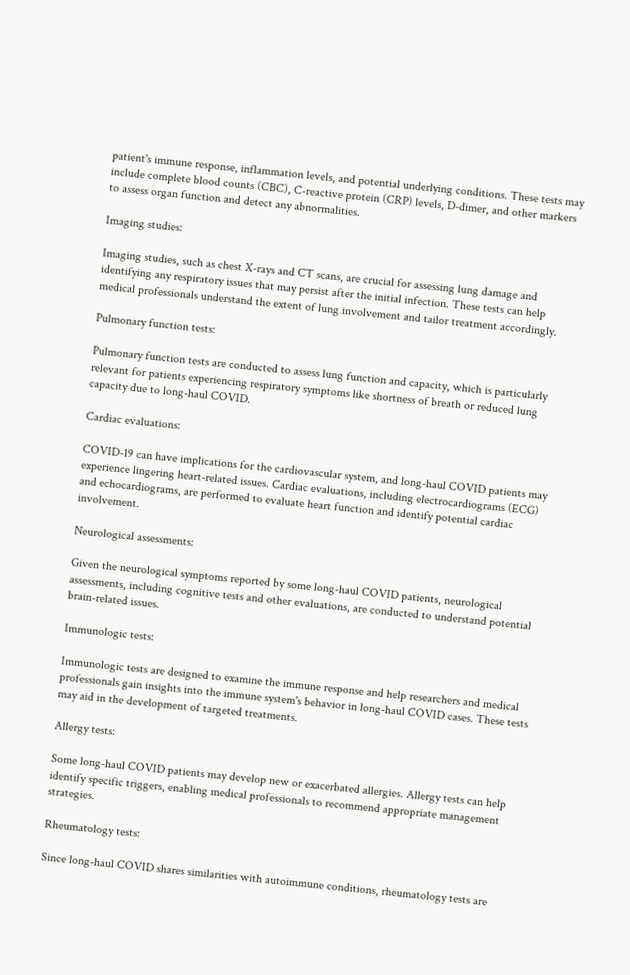patient's immune response, inflammation levels, and potential underlying conditions. These tests may include complete blood counts (CBC), C-reactive protein (CRP) levels, D-dimer, and other markers to assess organ function and detect any abnormalities.

Imaging studies:

Imaging studies, such as chest X-rays and CT scans, are crucial for assessing lung damage and identifying any respiratory issues that may persist after the initial infection. These tests can help medical professionals understand the extent of lung involvement and tailor treatment accordingly.

Pulmonary function tests:

Pulmonary function tests are conducted to assess lung function and capacity, which is particularly relevant for patients experiencing respiratory symptoms like shortness of breath or reduced lung capacity due to long-haul COVID.

Cardiac evaluations:

COVID-19 can have implications for the cardiovascular system, and long-haul COVID patients may experience lingering heart-related issues. Cardiac evaluations, including electrocardiograms (ECG) and echocardiograms, are performed to evaluate heart function and identify potential cardiac involvement.

Neurological assessments:

Given the neurological symptoms reported by some long-haul COVID patients, neurological assessments, including cognitive tests and other evaluations, are conducted to understand potential brain-related issues.

Immunologic tests:

Immunologic tests are designed to examine the immune response and help researchers and medical professionals gain insights into the immune system's behavior in long-haul COVID cases. These tests may aid in the development of targeted treatments.

Allergy tests:

Some long-haul COVID patients may develop new or exacerbated allergies. Allergy tests can help identify specific triggers, enabling medical professionals to recommend appropriate management strategies.

Rheumatology tests:

Since long-haul COVID shares similarities with autoimmune conditions, rheumatology tests are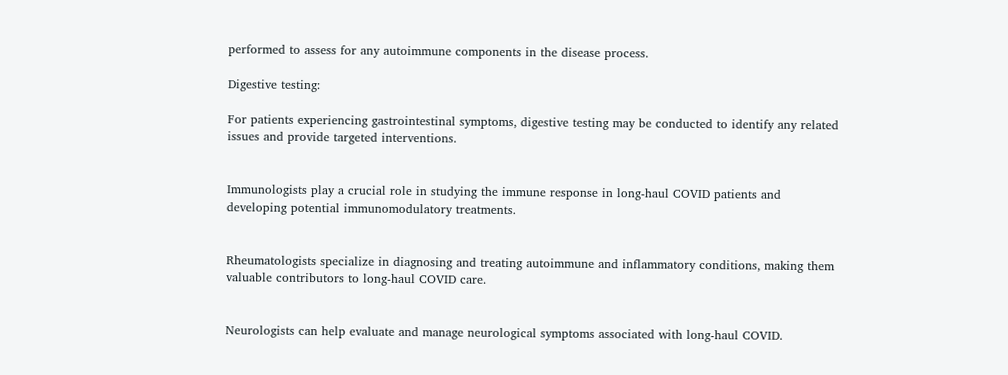performed to assess for any autoimmune components in the disease process.

Digestive testing:

For patients experiencing gastrointestinal symptoms, digestive testing may be conducted to identify any related issues and provide targeted interventions.


Immunologists play a crucial role in studying the immune response in long-haul COVID patients and developing potential immunomodulatory treatments.


Rheumatologists specialize in diagnosing and treating autoimmune and inflammatory conditions, making them valuable contributors to long-haul COVID care.


Neurologists can help evaluate and manage neurological symptoms associated with long-haul COVID.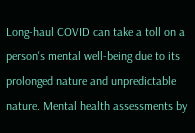Long-haul COVID can take a toll on a person's mental well-being due to its prolonged nature and unpredictable nature. Mental health assessments by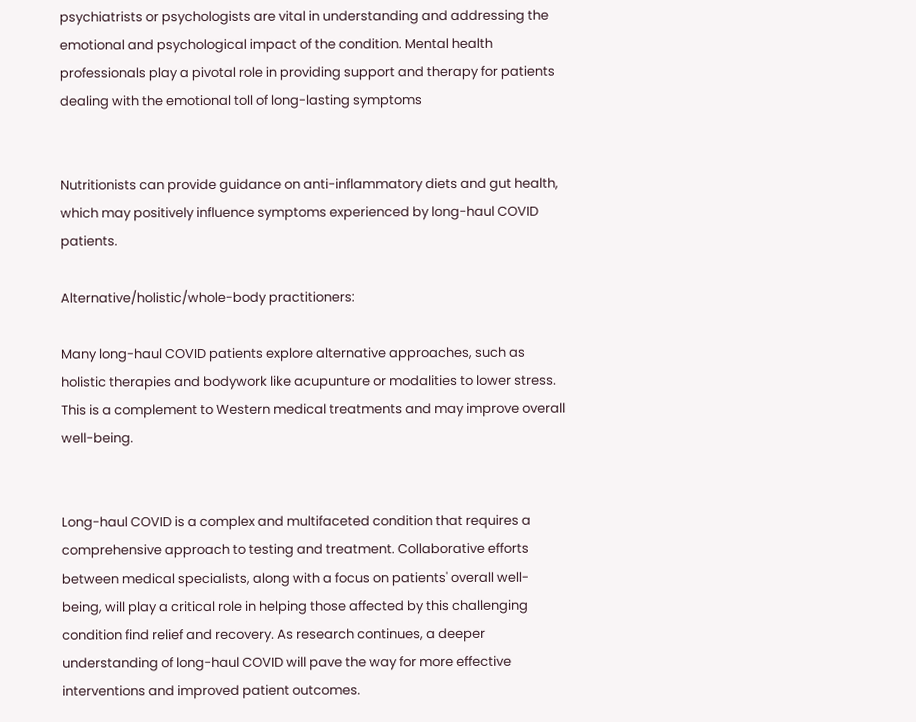psychiatrists or psychologists are vital in understanding and addressing the emotional and psychological impact of the condition. Mental health professionals play a pivotal role in providing support and therapy for patients dealing with the emotional toll of long-lasting symptoms


Nutritionists can provide guidance on anti-inflammatory diets and gut health, which may positively influence symptoms experienced by long-haul COVID patients.

Alternative/holistic/whole-body practitioners:

Many long-haul COVID patients explore alternative approaches, such as holistic therapies and bodywork like acupunture or modalities to lower stress. This is a complement to Western medical treatments and may improve overall well-being.


Long-haul COVID is a complex and multifaceted condition that requires a comprehensive approach to testing and treatment. Collaborative efforts between medical specialists, along with a focus on patients' overall well-being, will play a critical role in helping those affected by this challenging condition find relief and recovery. As research continues, a deeper understanding of long-haul COVID will pave the way for more effective interventions and improved patient outcomes.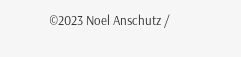©2023 Noel Anschutz /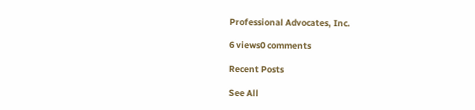Professional Advocates, Inc.

6 views0 comments

Recent Posts

See All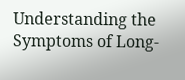Understanding the Symptoms of Long-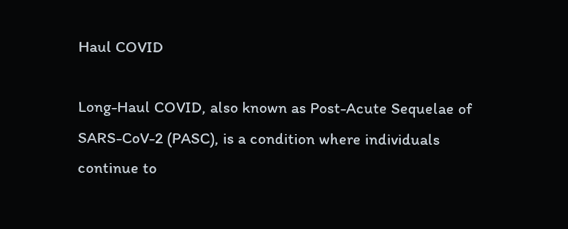Haul COVID

Long-Haul COVID, also known as Post-Acute Sequelae of SARS-CoV-2 (PASC), is a condition where individuals continue to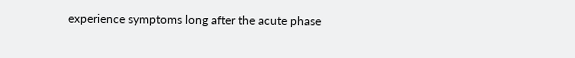experience symptoms long after the acute phase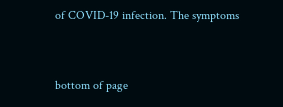of COVID-19 infection. The symptoms


bottom of page